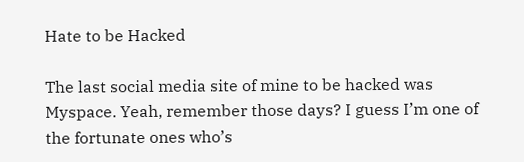Hate to be Hacked

The last social media site of mine to be hacked was Myspace. Yeah, remember those days? I guess I’m one of the fortunate ones who’s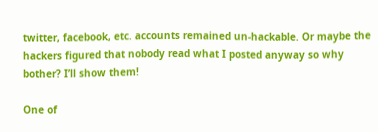twitter, facebook, etc. accounts remained un-hackable. Or maybe the hackers figured that nobody read what I posted anyway so why bother? I’ll show them!

One of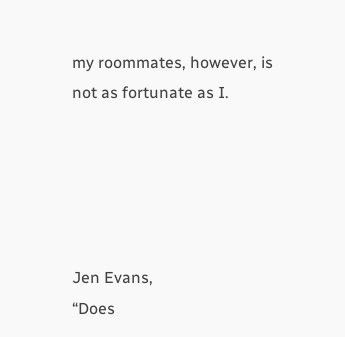my roommates, however, is not as fortunate as I.





Jen Evans,
“Does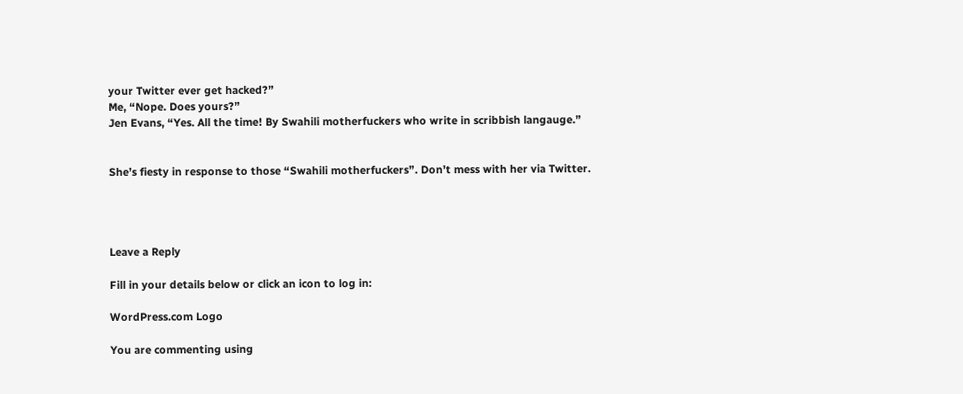your Twitter ever get hacked?”
Me, “Nope. Does yours?”
Jen Evans, “Yes. All the time! By Swahili motherfuckers who write in scribbish langauge.”


She’s fiesty in response to those “Swahili motherfuckers”. Don’t mess with her via Twitter.




Leave a Reply

Fill in your details below or click an icon to log in:

WordPress.com Logo

You are commenting using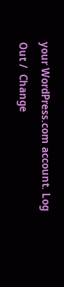your WordPress.com account. Log Out /  Change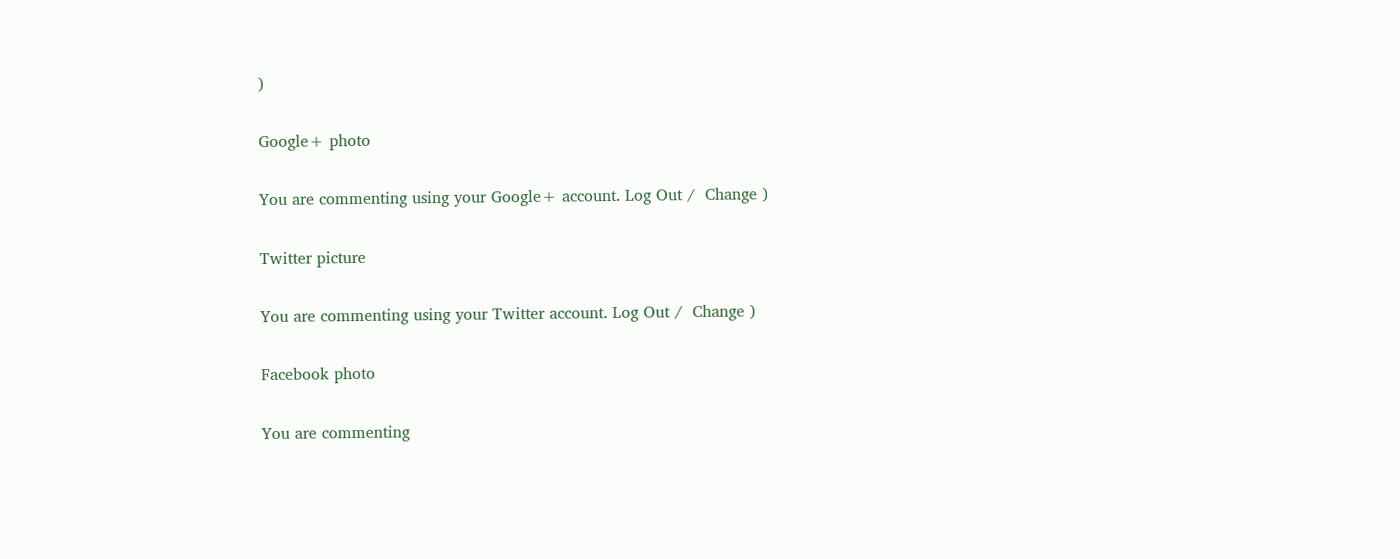)

Google+ photo

You are commenting using your Google+ account. Log Out /  Change )

Twitter picture

You are commenting using your Twitter account. Log Out /  Change )

Facebook photo

You are commenting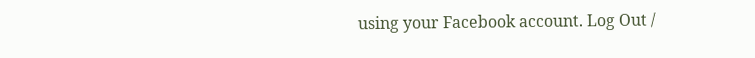using your Facebook account. Log Out /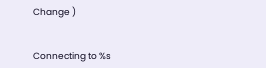Change )


Connecting to %s